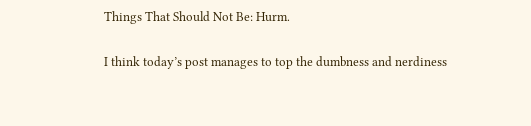Things That Should Not Be: Hurm.

I think today’s post manages to top the dumbness and nerdiness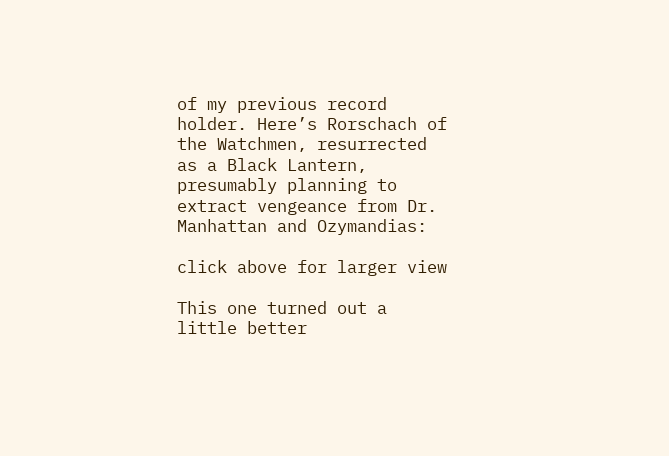of my previous record holder. Here’s Rorschach of the Watchmen, resurrected as a Black Lantern, presumably planning to extract vengeance from Dr. Manhattan and Ozymandias:

click above for larger view

This one turned out a little better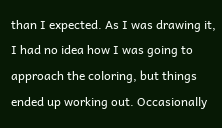than I expected. As I was drawing it, I had no idea how I was going to approach the coloring, but things ended up working out. Occasionally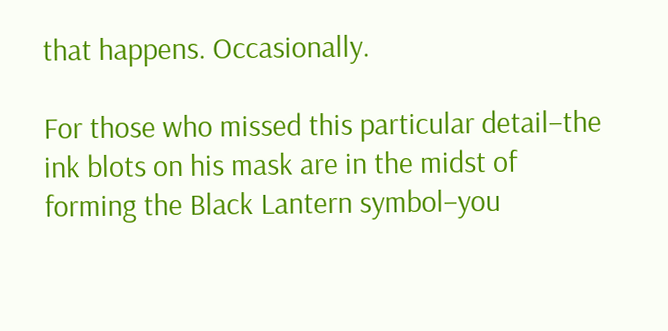that happens. Occasionally.

For those who missed this particular detail–the ink blots on his mask are in the midst of forming the Black Lantern symbol–you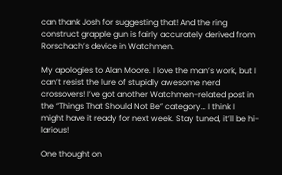can thank Josh for suggesting that! And the ring construct grapple gun is fairly accurately derived from Rorschach’s device in Watchmen.

My apologies to Alan Moore. I love the man’s work, but I can’t resist the lure of stupidly awesome nerd crossovers! I’ve got another Watchmen-related post in the “Things That Should Not Be” category… I think I might have it ready for next week. Stay tuned, it’ll be hi-larious!

One thought on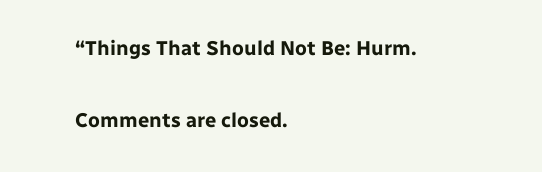“Things That Should Not Be: Hurm.

Comments are closed.